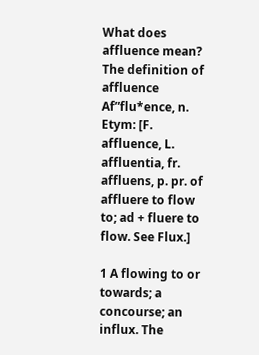What does affluence mean?
The definition of affluence
Af”flu*ence, n.
Etym: [F. affluence, L. affluentia, fr. affluens, p. pr. of affluere to flow to; ad + fluere to flow. See Flux.]

1 A flowing to or towards; a concourse; an influx. The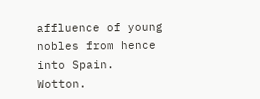affluence of young nobles from hence into Spain. Wotton.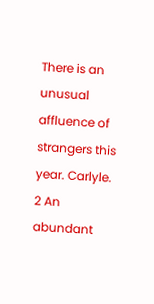There is an unusual affluence of strangers this year. Carlyle.
2 An abundant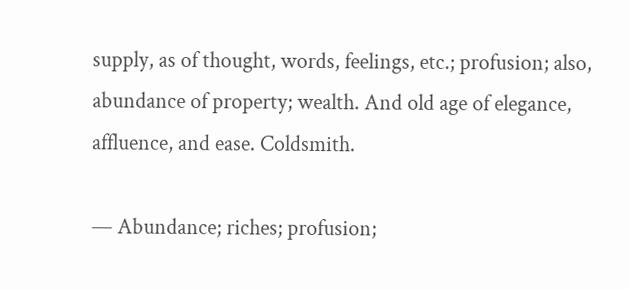supply, as of thought, words, feelings, etc.; profusion; also, abundance of property; wealth. And old age of elegance, affluence, and ease. Coldsmith.

— Abundance; riches; profusion;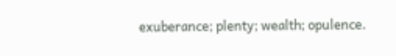exuberance; plenty; wealth; opulence.